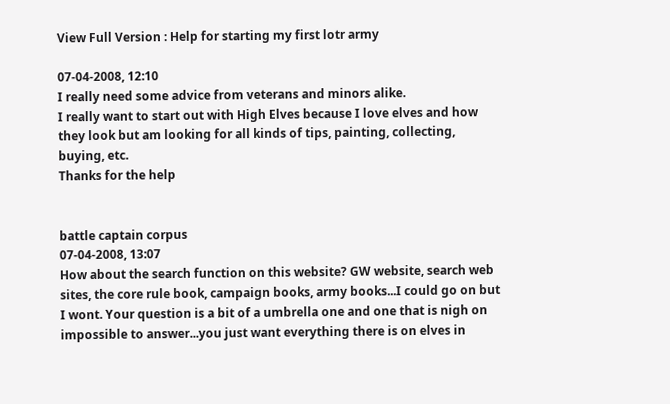View Full Version : Help for starting my first lotr army

07-04-2008, 12:10
I really need some advice from veterans and minors alike.
I really want to start out with High Elves because I love elves and how they look but am looking for all kinds of tips, painting, collecting, buying, etc.
Thanks for the help


battle captain corpus
07-04-2008, 13:07
How about the search function on this website? GW website, search web sites, the core rule book, campaign books, army books...I could go on but I wont. Your question is a bit of a umbrella one and one that is nigh on impossible to answer...you just want everything there is on elves in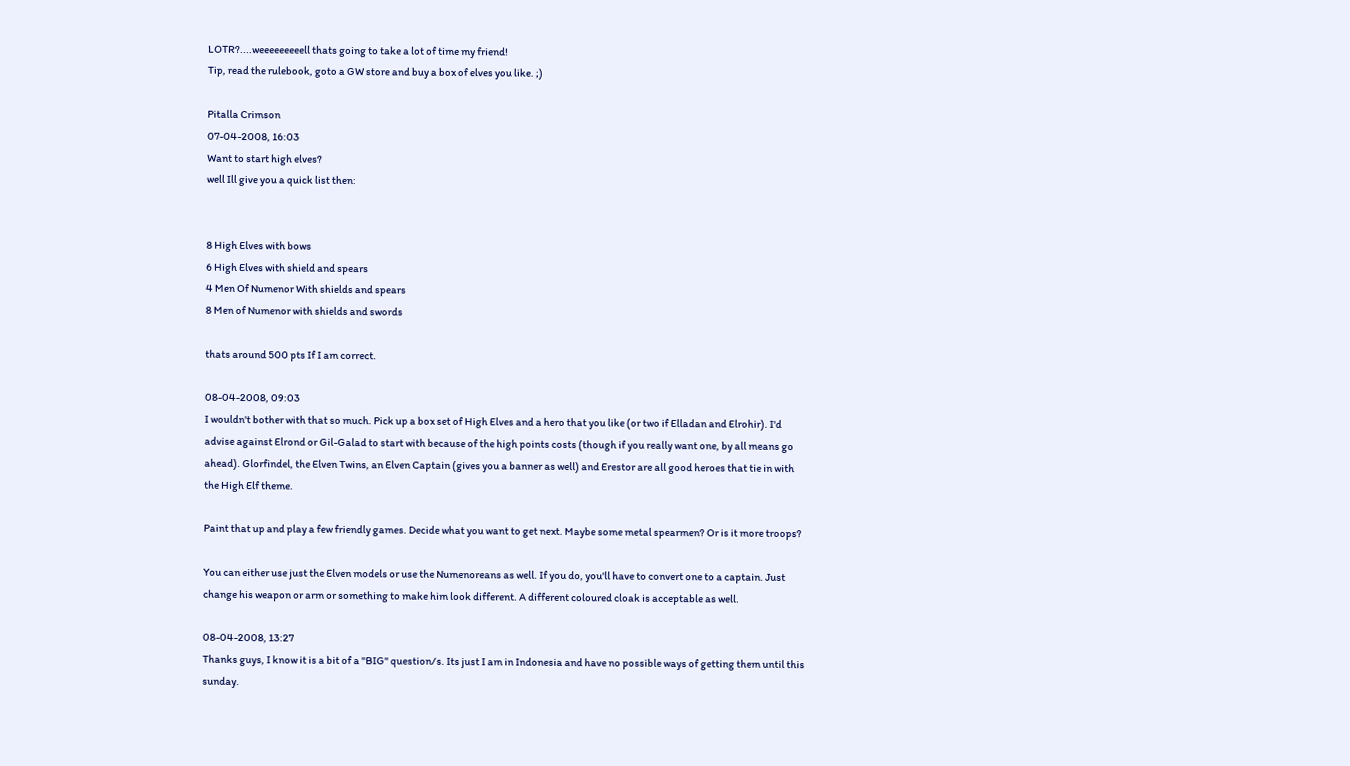LOTR?....weeeeeeeeell thats going to take a lot of time my friend!
Tip, read the rulebook, goto a GW store and buy a box of elves you like. ;)

Pitalla Crimson
07-04-2008, 16:03
Want to start high elves?
well Ill give you a quick list then:


8 High Elves with bows
6 High Elves with shield and spears
4 Men Of Numenor With shields and spears
8 Men of Numenor with shields and swords

thats around 500 pts If I am correct.

08-04-2008, 09:03
I wouldn't bother with that so much. Pick up a box set of High Elves and a hero that you like (or two if Elladan and Elrohir). I'd advise against Elrond or Gil-Galad to start with because of the high points costs (though if you really want one, by all means go ahead). Glorfindel, the Elven Twins, an Elven Captain (gives you a banner as well) and Erestor are all good heroes that tie in with the High Elf theme.

Paint that up and play a few friendly games. Decide what you want to get next. Maybe some metal spearmen? Or is it more troops?

You can either use just the Elven models or use the Numenoreans as well. If you do, you'll have to convert one to a captain. Just change his weapon or arm or something to make him look different. A different coloured cloak is acceptable as well.

08-04-2008, 13:27
Thanks guys, I know it is a bit of a "BIG" question/s. Its just I am in Indonesia and have no possible ways of getting them until this sunday.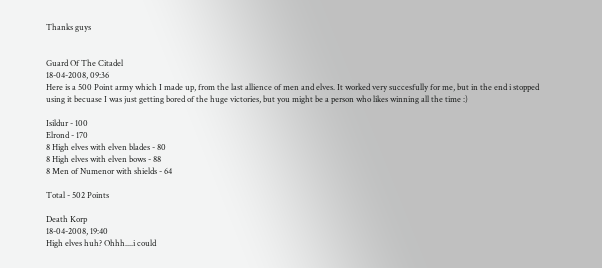Thanks guys


Guard Of The Citadel
18-04-2008, 09:36
Here is a 500 Point army which I made up, from the last allience of men and elves. It worked very succesfully for me, but in the end i stopped using it becuase I was just getting bored of the huge victories, but you might be a person who likes winning all the time :)

Isildur - 100
Elrond - 170
8 High elves with elven blades - 80
8 High elves with elven bows - 88
8 Men of Numenor with shields - 64

Total - 502 Points

Death Korp
18-04-2008, 19:40
High elves huh? Ohhh....i could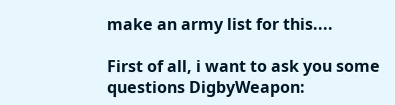make an army list for this....

First of all, i want to ask you some questions DigbyWeapon: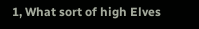1, What sort of high Elves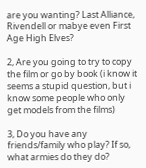are you wanting? Last Alliance, Rivendell or mabye even First Age High Elves?

2, Are you going to try to copy the film or go by book (i know it seems a stupid question, but i know some people who only get models from the films)

3, Do you have any friends/family who play? If so, what armies do they do?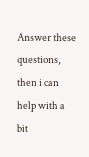Answer these questions, then i can help with a bit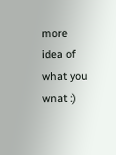more idea of what you wnat :)